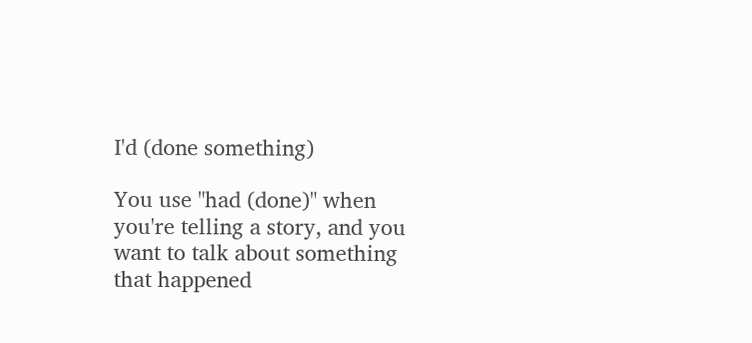I'd (done something)

You use "had (done)" when you're telling a story, and you want to talk about something that happened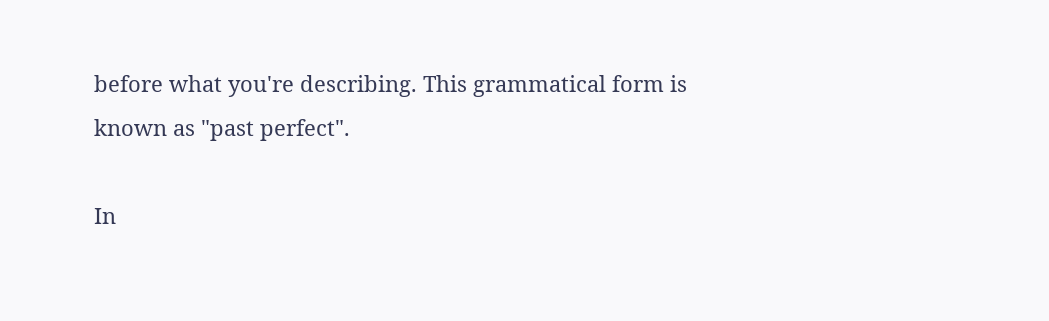before what you're describing. This grammatical form is known as "past perfect".

In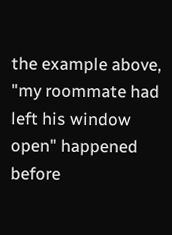the example above, "my roommate had left his window open" happened before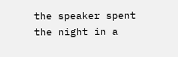the speaker spent the night in a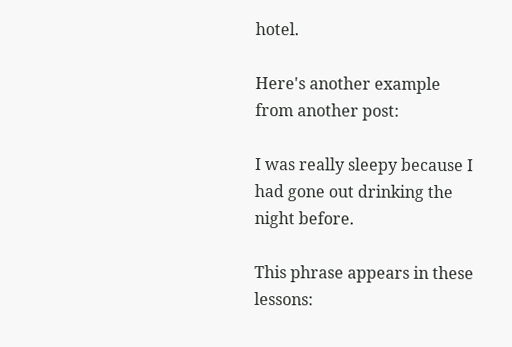hotel.

Here's another example from another post:

I was really sleepy because I had gone out drinking the night before.

This phrase appears in these lessons: